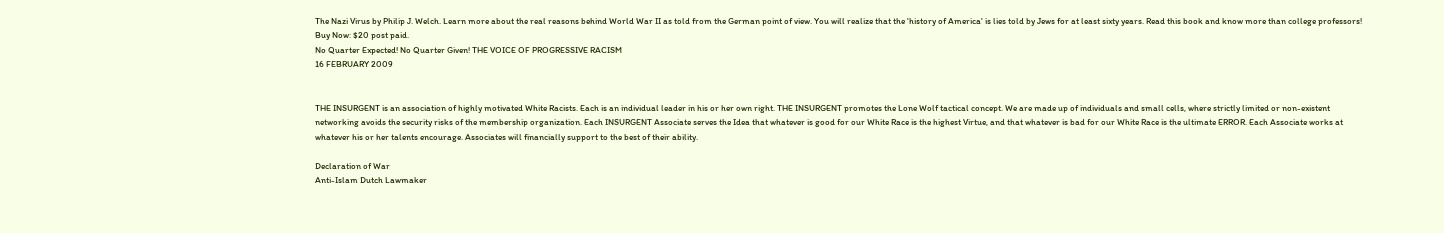The Nazi Virus by Philip J. Welch. Learn more about the real reasons behind World War II as told from the German point of view. You will realize that the 'history of America' is lies told by Jews for at least sixty years. Read this book and know more than college professors! Buy Now: $20 post paid.
No Quarter Expected! No Quarter Given! THE VOICE OF PROGRESSIVE RACISM
16 FEBRUARY 2009


THE INSURGENT is an association of highly motivated White Racists. Each is an individual leader in his or her own right. THE INSURGENT promotes the Lone Wolf tactical concept. We are made up of individuals and small cells, where strictly limited or non-existent networking avoids the security risks of the membership organization. Each INSURGENT Associate serves the Idea that whatever is good for our White Race is the highest Virtue, and that whatever is bad for our White Race is the ultimate ERROR. Each Associate works at whatever his or her talents encourage. Associates will financially support to the best of their ability.

Declaration of War
Anti-Islam Dutch Lawmaker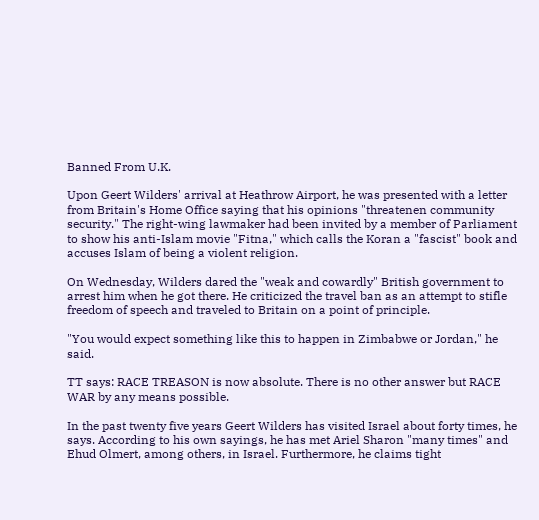Banned From U.K.

Upon Geert Wilders' arrival at Heathrow Airport, he was presented with a letter from Britain's Home Office saying that his opinions "threatenen community security." The right-wing lawmaker had been invited by a member of Parliament to show his anti-Islam movie "Fitna," which calls the Koran a "fascist" book and accuses Islam of being a violent religion.

On Wednesday, Wilders dared the "weak and cowardly" British government to arrest him when he got there. He criticized the travel ban as an attempt to stifle freedom of speech and traveled to Britain on a point of principle.

"You would expect something like this to happen in Zimbabwe or Jordan," he said.

TT says: RACE TREASON is now absolute. There is no other answer but RACE WAR by any means possible.

In the past twenty five years Geert Wilders has visited Israel about forty times, he says. According to his own sayings, he has met Ariel Sharon "many times" and Ehud Olmert, among others, in Israel. Furthermore, he claims tight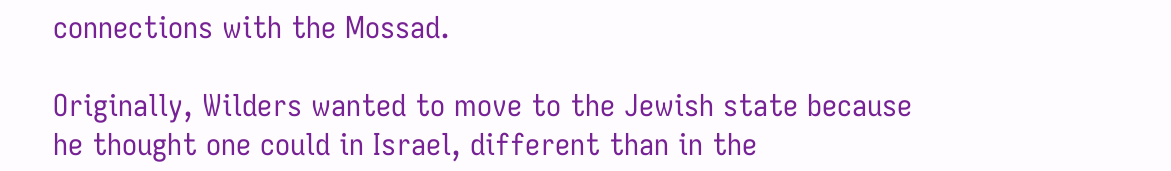connections with the Mossad.

Originally, Wilders wanted to move to the Jewish state because he thought one could in Israel, different than in the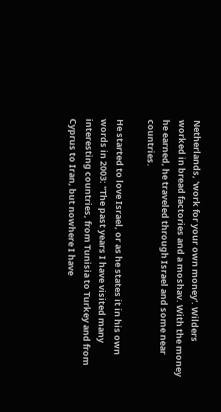Netherlands, 'work for your own money'. Wilders worked in bread factories and a moshav. With the money he earned, he traveled through Israel and some near countries.

He started to love Israel, or as he states it in his own words in 2003: "The past years I have visited many interesting countries, from Tunisia to Turkey and from Cyprus to Iran, but nowhere I have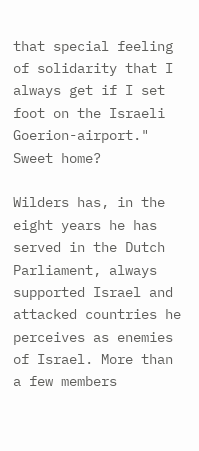that special feeling of solidarity that I always get if I set foot on the Israeli Goerion-airport." Sweet home?

Wilders has, in the eight years he has served in the Dutch Parliament, always supported Israel and attacked countries he perceives as enemies of Israel. More than a few members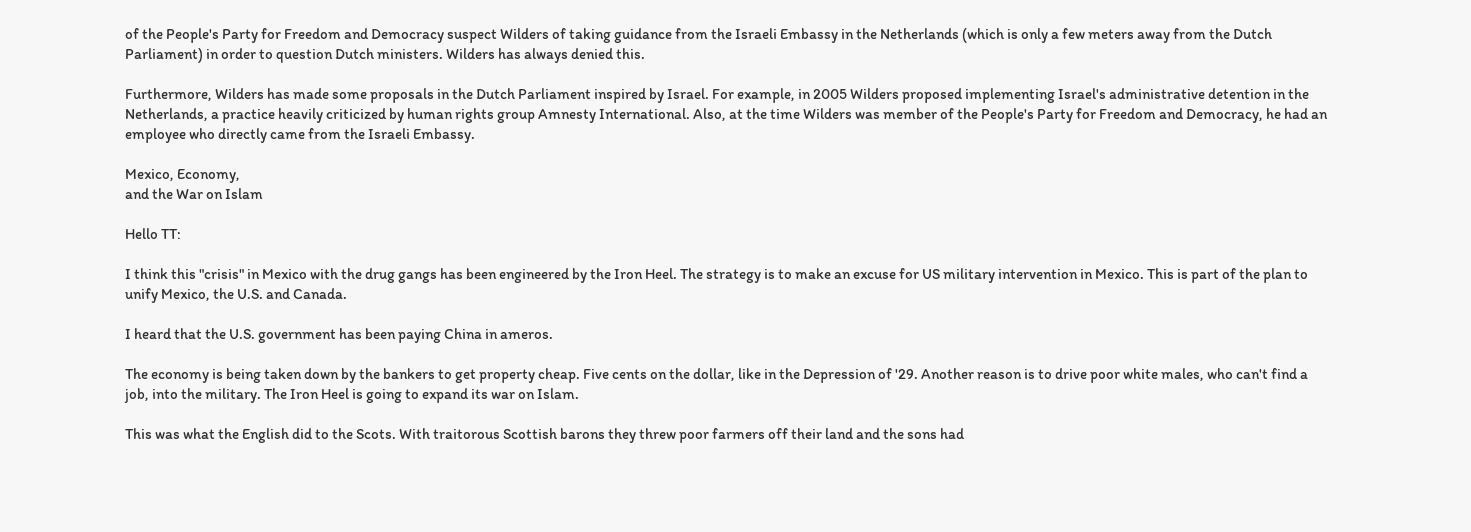of the People's Party for Freedom and Democracy suspect Wilders of taking guidance from the Israeli Embassy in the Netherlands (which is only a few meters away from the Dutch Parliament) in order to question Dutch ministers. Wilders has always denied this.

Furthermore, Wilders has made some proposals in the Dutch Parliament inspired by Israel. For example, in 2005 Wilders proposed implementing Israel's administrative detention in the Netherlands, a practice heavily criticized by human rights group Amnesty International. Also, at the time Wilders was member of the People's Party for Freedom and Democracy, he had an employee who directly came from the Israeli Embassy.

Mexico, Economy,
and the War on Islam

Hello TT:

I think this "crisis" in Mexico with the drug gangs has been engineered by the Iron Heel. The strategy is to make an excuse for US military intervention in Mexico. This is part of the plan to unify Mexico, the U.S. and Canada.

I heard that the U.S. government has been paying China in ameros.

The economy is being taken down by the bankers to get property cheap. Five cents on the dollar, like in the Depression of '29. Another reason is to drive poor white males, who can't find a job, into the military. The Iron Heel is going to expand its war on Islam.

This was what the English did to the Scots. With traitorous Scottish barons they threw poor farmers off their land and the sons had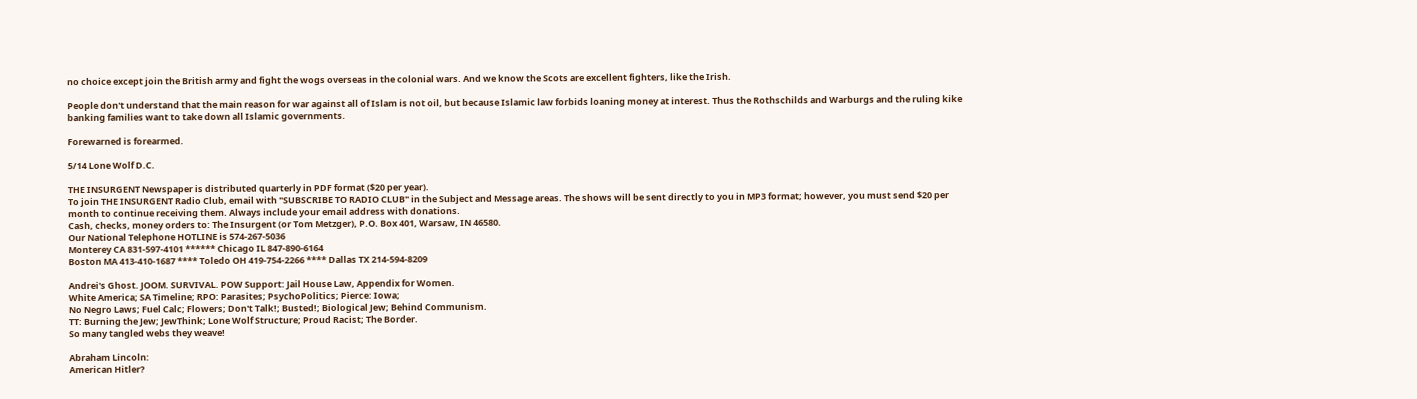no choice except join the British army and fight the wogs overseas in the colonial wars. And we know the Scots are excellent fighters, like the Irish.

People don't understand that the main reason for war against all of Islam is not oil, but because Islamic law forbids loaning money at interest. Thus the Rothschilds and Warburgs and the ruling kike banking families want to take down all Islamic governments.

Forewarned is forearmed.

5/14 Lone Wolf D.C.

THE INSURGENT Newspaper is distributed quarterly in PDF format ($20 per year).
To join THE INSURGENT Radio Club, email with "SUBSCRIBE TO RADIO CLUB" in the Subject and Message areas. The shows will be sent directly to you in MP3 format; however, you must send $20 per month to continue receiving them. Always include your email address with donations.
Cash, checks, money orders to: The Insurgent (or Tom Metzger), P.O. Box 401, Warsaw, IN 46580.
Our National Telephone HOTLINE is 574-267-5036
Monterey CA 831-597-4101 ****** Chicago IL 847-890-6164
Boston MA 413-410-1687 **** Toledo OH 419-754-2266 **** Dallas TX 214-594-8209

Andrei's Ghost. JOOM. SURVIVAL. POW Support: Jail House Law, Appendix for Women.
White America; SA Timeline; RPO: Parasites; PsychoPolitics; Pierce: Iowa;
No Negro Laws; Fuel Calc; Flowers; Don't Talk!; Busted!; Biological Jew; Behind Communism.
TT: Burning the Jew; JewThink; Lone Wolf Structure; Proud Racist; The Border.
So many tangled webs they weave!

Abraham Lincoln:
American Hitler?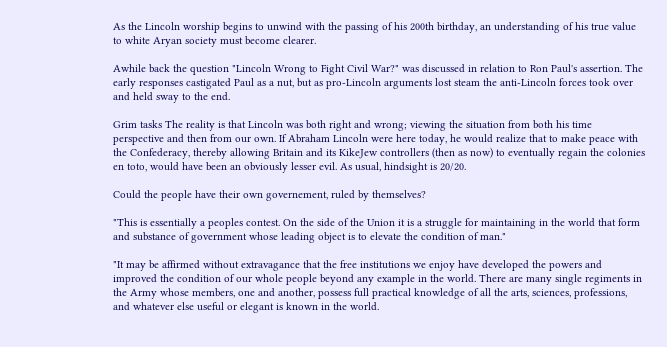As the Lincoln worship begins to unwind with the passing of his 200th birthday, an understanding of his true value to white Aryan society must become clearer.

Awhile back the question "Lincoln Wrong to Fight Civil War?" was discussed in relation to Ron Paul's assertion. The early responses castigated Paul as a nut, but as pro-Lincoln arguments lost steam the anti-Lincoln forces took over and held sway to the end.

Grim tasks The reality is that Lincoln was both right and wrong; viewing the situation from both his time perspective and then from our own. If Abraham Lincoln were here today, he would realize that to make peace with the Confederacy, thereby allowing Britain and its KikeJew controllers (then as now) to eventually regain the colonies en toto, would have been an obviously lesser evil. As usual, hindsight is 20/20.

Could the people have their own governement, ruled by themselves?

"This is essentially a peoples contest. On the side of the Union it is a struggle for maintaining in the world that form and substance of government whose leading object is to elevate the condition of man."

"It may be affirmed without extravagance that the free institutions we enjoy have developed the powers and improved the condition of our whole people beyond any example in the world. There are many single regiments in the Army whose members, one and another, possess full practical knowledge of all the arts, sciences, professions, and whatever else useful or elegant is known in the world.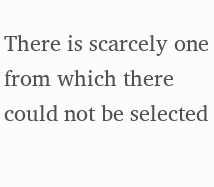There is scarcely one from which there could not be selected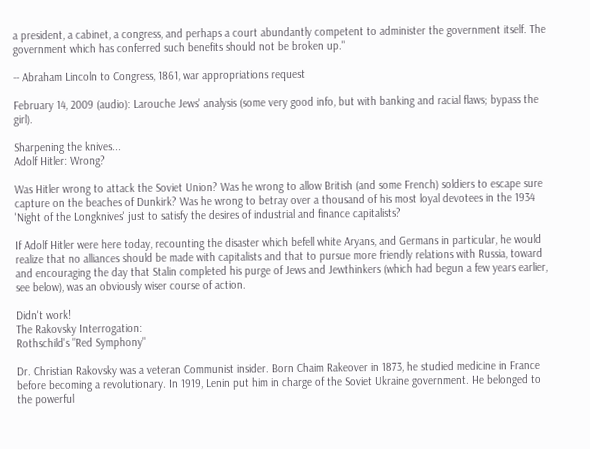a president, a cabinet, a congress, and perhaps a court abundantly competent to administer the government itself. The government which has conferred such benefits should not be broken up."

-- Abraham Lincoln to Congress, 1861, war appropriations request

February 14, 2009 (audio): Larouche Jews' analysis (some very good info, but with banking and racial flaws; bypass the girl).

Sharpening the knives...
Adolf Hitler: Wrong?

Was Hitler wrong to attack the Soviet Union? Was he wrong to allow British (and some French) soldiers to escape sure capture on the beaches of Dunkirk? Was he wrong to betray over a thousand of his most loyal devotees in the 1934 'Night of the Longknives' just to satisfy the desires of industrial and finance capitalists?

If Adolf Hitler were here today, recounting the disaster which befell white Aryans, and Germans in particular, he would realize that no alliances should be made with capitalists and that to pursue more friendly relations with Russia, toward and encouraging the day that Stalin completed his purge of Jews and Jewthinkers (which had begun a few years earlier, see below), was an obviously wiser course of action.

Didn't work!
The Rakovsky Interrogation:
Rothschild's "Red Symphony"

Dr. Christian Rakovsky was a veteran Communist insider. Born Chaim Rakeover in 1873, he studied medicine in France before becoming a revolutionary. In 1919, Lenin put him in charge of the Soviet Ukraine government. He belonged to the powerful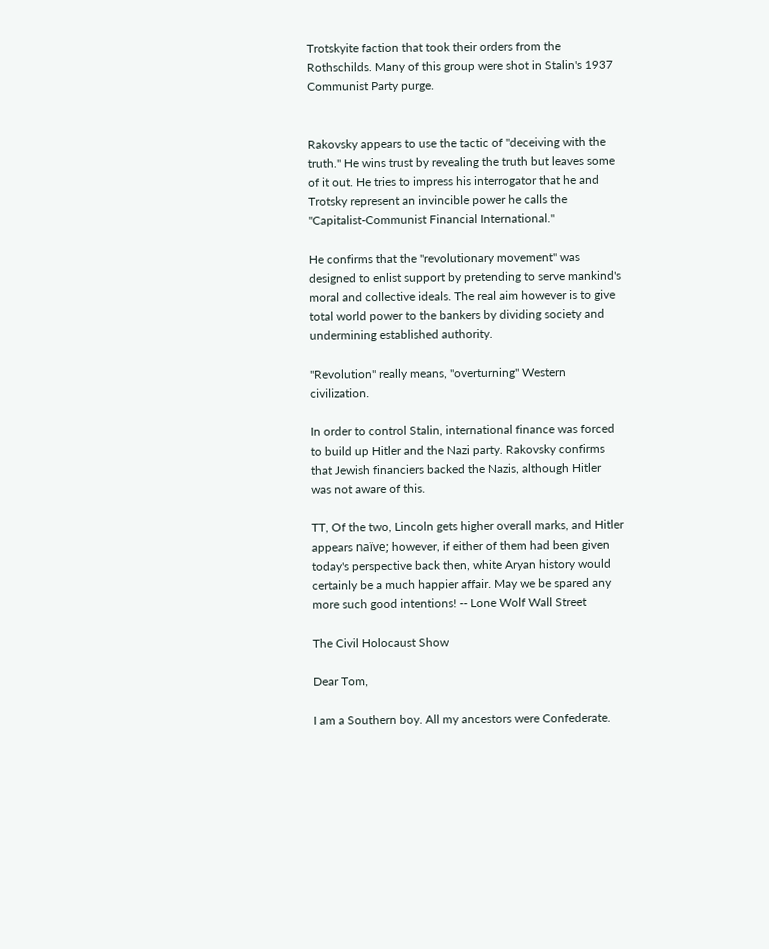Trotskyite faction that took their orders from the Rothschilds. Many of this group were shot in Stalin's 1937 Communist Party purge.


Rakovsky appears to use the tactic of "deceiving with the truth." He wins trust by revealing the truth but leaves some of it out. He tries to impress his interrogator that he and Trotsky represent an invincible power he calls the "Capitalist-Communist Financial International."

He confirms that the "revolutionary movement" was designed to enlist support by pretending to serve mankind's moral and collective ideals. The real aim however is to give total world power to the bankers by dividing society and undermining established authority.

"Revolution" really means, "overturning" Western civilization.

In order to control Stalin, international finance was forced to build up Hitler and the Nazi party. Rakovsky confirms that Jewish financiers backed the Nazis, although Hitler was not aware of this.

TT, Of the two, Lincoln gets higher overall marks, and Hitler appears naïve; however, if either of them had been given today's perspective back then, white Aryan history would certainly be a much happier affair. May we be spared any more such good intentions! -- Lone Wolf Wall Street

The Civil Holocaust Show

Dear Tom,

I am a Southern boy. All my ancestors were Confederate.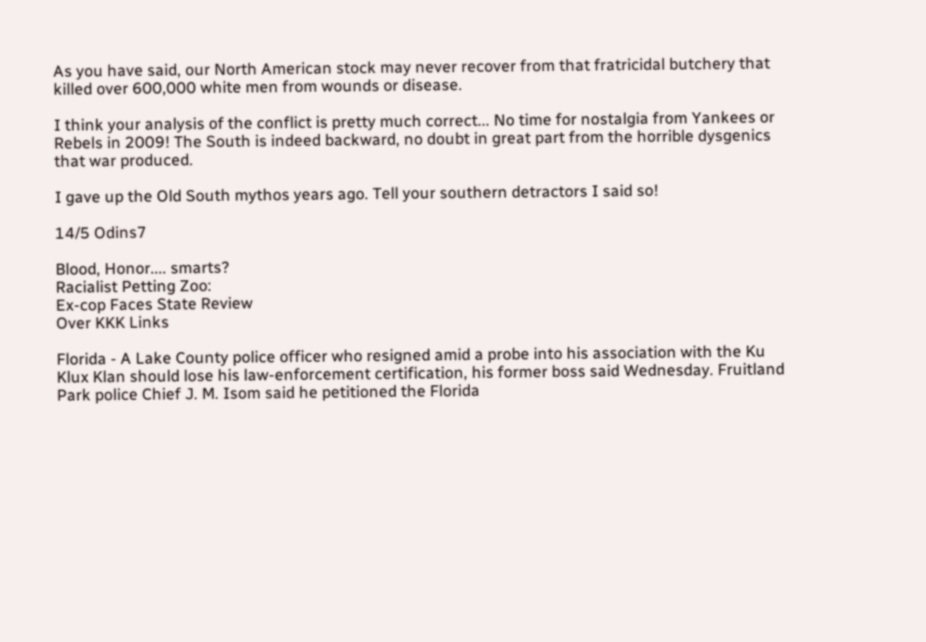As you have said, our North American stock may never recover from that fratricidal butchery that killed over 600,000 white men from wounds or disease.

I think your analysis of the conflict is pretty much correct... No time for nostalgia from Yankees or Rebels in 2009! The South is indeed backward, no doubt in great part from the horrible dysgenics that war produced.

I gave up the Old South mythos years ago. Tell your southern detractors I said so!

14/5 Odins7

Blood, Honor.... smarts?
Racialist Petting Zoo:
Ex-cop Faces State Review
Over KKK Links

Florida - A Lake County police officer who resigned amid a probe into his association with the Ku Klux Klan should lose his law-enforcement certification, his former boss said Wednesday. Fruitland Park police Chief J. M. Isom said he petitioned the Florida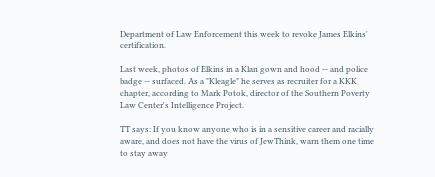Department of Law Enforcement this week to revoke James Elkins' certification.

Last week, photos of Elkins in a Klan gown and hood -- and police badge -- surfaced. As a "Kleagle" he serves as recruiter for a KKK chapter, according to Mark Potok, director of the Southern Poverty Law Center's Intelligence Project.

TT says: If you know anyone who is in a sensitive career and racially aware, and does not have the virus of JewThink, warn them one time to stay away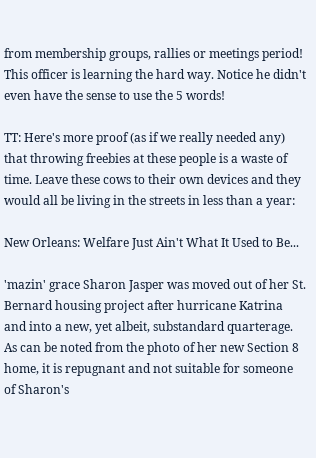from membership groups, rallies or meetings period! This officer is learning the hard way. Notice he didn't even have the sense to use the 5 words!

TT: Here's more proof (as if we really needed any) that throwing freebies at these people is a waste of time. Leave these cows to their own devices and they would all be living in the streets in less than a year:

New Orleans: Welfare Just Ain't What It Used to Be...

'mazin' grace Sharon Jasper was moved out of her St. Bernard housing project after hurricane Katrina and into a new, yet albeit, substandard quarterage. As can be noted from the photo of her new Section 8 home, it is repugnant and not suitable for someone of Sharon's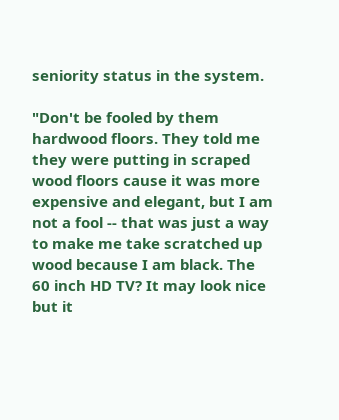seniority status in the system.

"Don't be fooled by them hardwood floors. They told me they were putting in scraped wood floors cause it was more expensive and elegant, but I am not a fool -- that was just a way to make me take scratched up wood because I am black. The 60 inch HD TV? It may look nice but it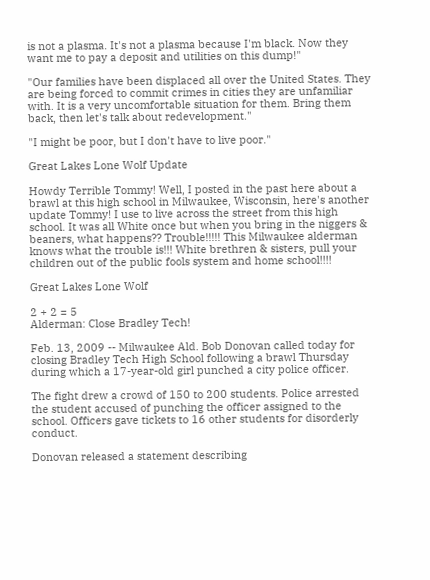is not a plasma. It's not a plasma because I'm black. Now they want me to pay a deposit and utilities on this dump!"

"Our families have been displaced all over the United States. They are being forced to commit crimes in cities they are unfamiliar with. It is a very uncomfortable situation for them. Bring them back, then let's talk about redevelopment."

"I might be poor, but I don't have to live poor."

Great Lakes Lone Wolf Update

Howdy Terrible Tommy! Well, I posted in the past here about a brawl at this high school in Milwaukee, Wisconsin, here's another update Tommy! I use to live across the street from this high school. It was all White once but when you bring in the niggers & beaners, what happens?? Trouble!!!!! This Milwaukee alderman knows what the trouble is!!! White brethren & sisters, pull your children out of the public fools system and home school!!!!

Great Lakes Lone Wolf

2 + 2 = 5
Alderman: Close Bradley Tech!

Feb. 13, 2009 -- Milwaukee Ald. Bob Donovan called today for closing Bradley Tech High School following a brawl Thursday during which a 17-year-old girl punched a city police officer.

The fight drew a crowd of 150 to 200 students. Police arrested the student accused of punching the officer assigned to the school. Officers gave tickets to 16 other students for disorderly conduct.

Donovan released a statement describing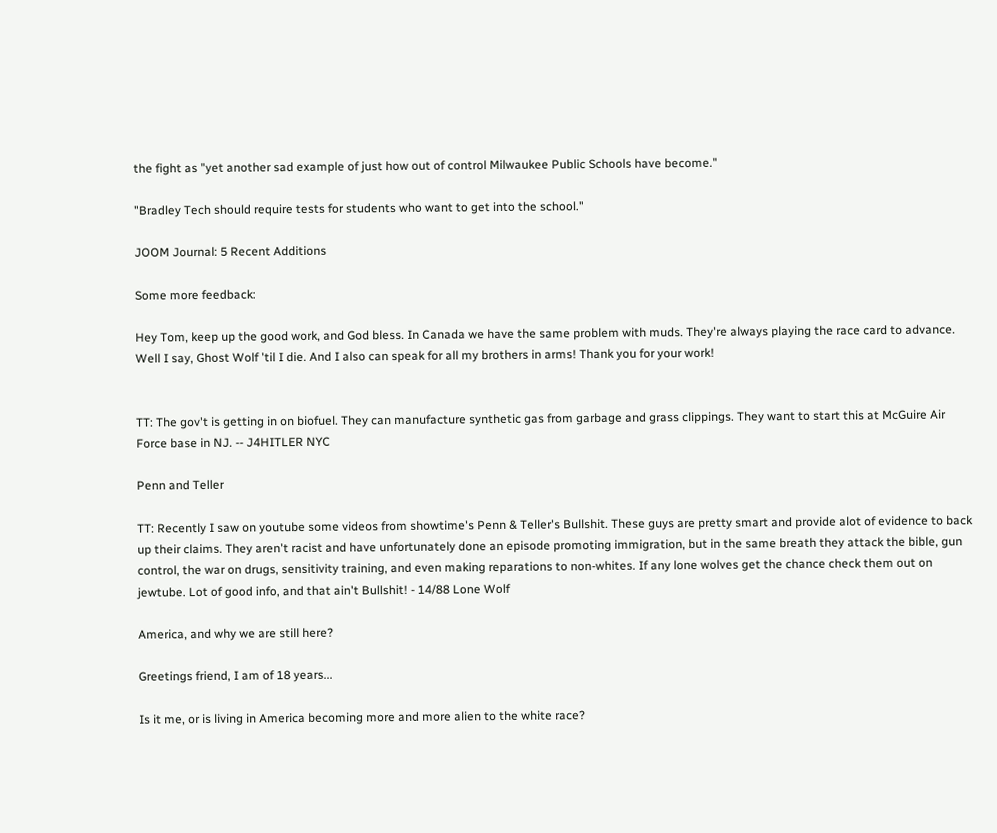the fight as "yet another sad example of just how out of control Milwaukee Public Schools have become."

"Bradley Tech should require tests for students who want to get into the school."

JOOM Journal: 5 Recent Additions

Some more feedback:

Hey Tom, keep up the good work, and God bless. In Canada we have the same problem with muds. They're always playing the race card to advance. Well I say, Ghost Wolf 'til I die. And I also can speak for all my brothers in arms! Thank you for your work!


TT: The gov't is getting in on biofuel. They can manufacture synthetic gas from garbage and grass clippings. They want to start this at McGuire Air Force base in NJ. -- J4HITLER NYC

Penn and Teller

TT: Recently I saw on youtube some videos from showtime's Penn & Teller's Bullshit. These guys are pretty smart and provide alot of evidence to back up their claims. They aren't racist and have unfortunately done an episode promoting immigration, but in the same breath they attack the bible, gun control, the war on drugs, sensitivity training, and even making reparations to non-whites. If any lone wolves get the chance check them out on jewtube. Lot of good info, and that ain't Bullshit! - 14/88 Lone Wolf

America, and why we are still here?

Greetings friend, I am of 18 years...

Is it me, or is living in America becoming more and more alien to the white race?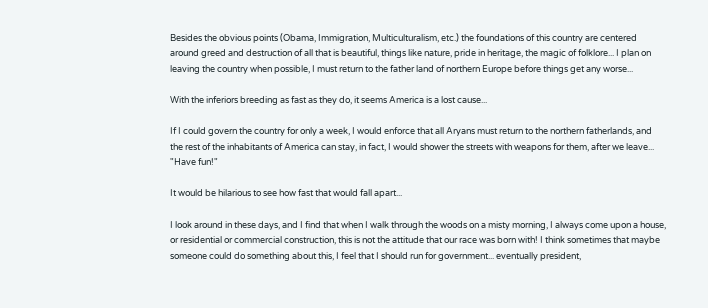Besides the obvious points (Obama, Immigration, Multiculturalism, etc.) the foundations of this country are centered around greed and destruction of all that is beautiful, things like nature, pride in heritage, the magic of folklore... I plan on leaving the country when possible, I must return to the father land of northern Europe before things get any worse...

With the inferiors breeding as fast as they do, it seems America is a lost cause...

If I could govern the country for only a week, I would enforce that all Aryans must return to the northern fatherlands, and the rest of the inhabitants of America can stay, in fact, I would shower the streets with weapons for them, after we leave... "Have fun!"

It would be hilarious to see how fast that would fall apart...

I look around in these days, and I find that when I walk through the woods on a misty morning, I always come upon a house, or residential or commercial construction, this is not the attitude that our race was born with! I think sometimes that maybe someone could do something about this, I feel that I should run for government... eventually president,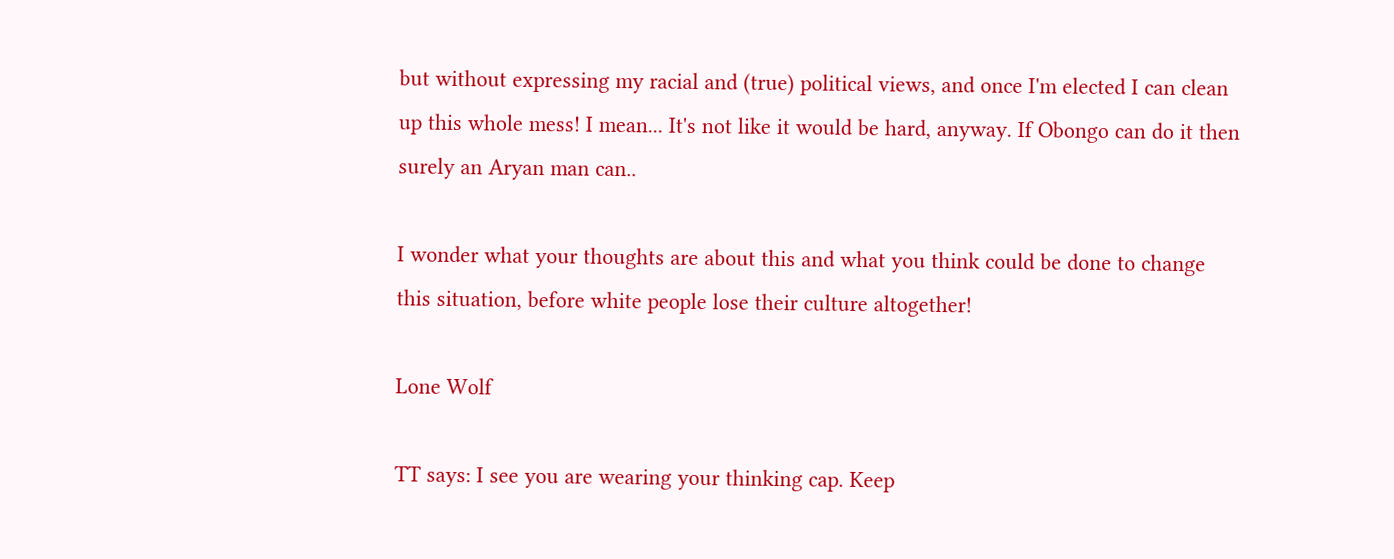but without expressing my racial and (true) political views, and once I'm elected I can clean up this whole mess! I mean... It's not like it would be hard, anyway. If Obongo can do it then surely an Aryan man can..

I wonder what your thoughts are about this and what you think could be done to change this situation, before white people lose their culture altogether!

Lone Wolf

TT says: I see you are wearing your thinking cap. Keep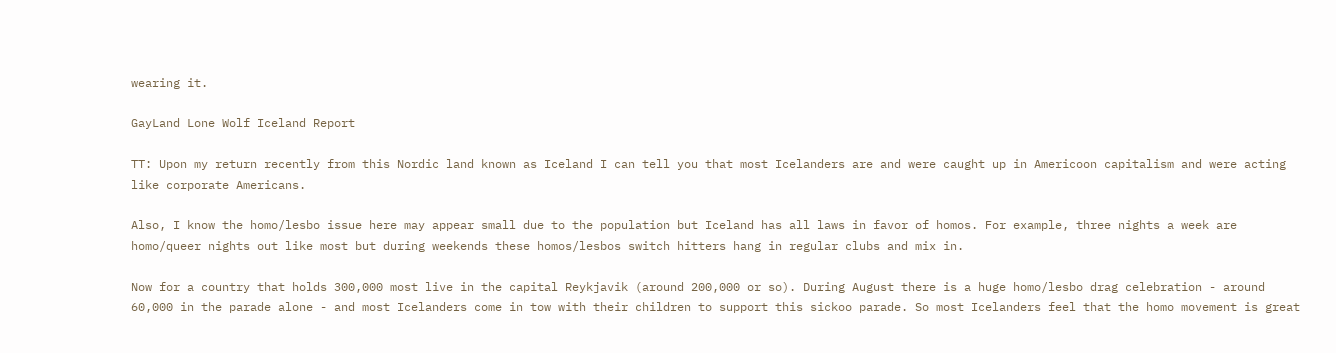wearing it.

GayLand Lone Wolf Iceland Report

TT: Upon my return recently from this Nordic land known as Iceland I can tell you that most Icelanders are and were caught up in Americoon capitalism and were acting like corporate Americans.

Also, I know the homo/lesbo issue here may appear small due to the population but Iceland has all laws in favor of homos. For example, three nights a week are homo/queer nights out like most but during weekends these homos/lesbos switch hitters hang in regular clubs and mix in.

Now for a country that holds 300,000 most live in the capital Reykjavik (around 200,000 or so). During August there is a huge homo/lesbo drag celebration - around 60,000 in the parade alone - and most Icelanders come in tow with their children to support this sickoo parade. So most Icelanders feel that the homo movement is great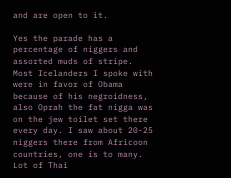and are open to it.

Yes the parade has a percentage of niggers and assorted muds of stripe. Most Icelanders I spoke with were in favor of Obama because of his negroidness, also Oprah the fat nigga was on the jew toilet set there every day. I saw about 20-25 niggers there from Africoon countries, one is to many. Lot of Thai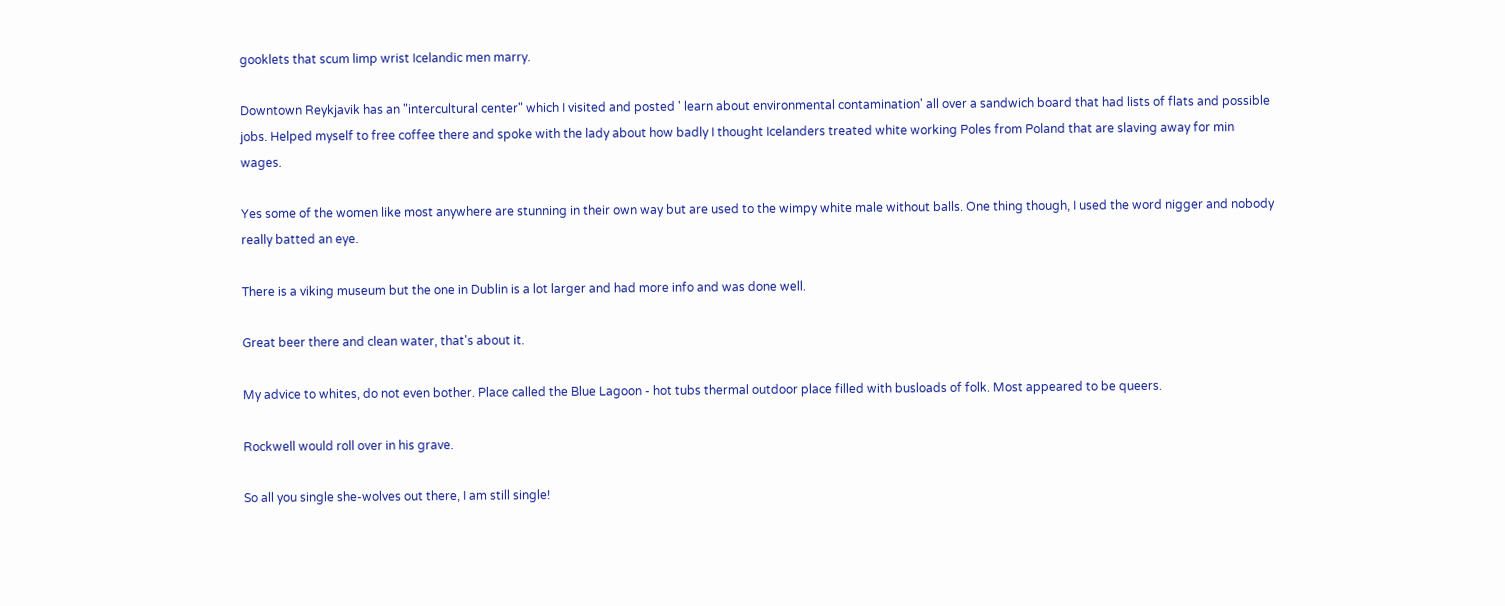gooklets that scum limp wrist Icelandic men marry.

Downtown Reykjavik has an "intercultural center" which I visited and posted ' learn about environmental contamination' all over a sandwich board that had lists of flats and possible jobs. Helped myself to free coffee there and spoke with the lady about how badly I thought Icelanders treated white working Poles from Poland that are slaving away for min wages.

Yes some of the women like most anywhere are stunning in their own way but are used to the wimpy white male without balls. One thing though, I used the word nigger and nobody really batted an eye.

There is a viking museum but the one in Dublin is a lot larger and had more info and was done well.

Great beer there and clean water, that's about it.

My advice to whites, do not even bother. Place called the Blue Lagoon - hot tubs thermal outdoor place filled with busloads of folk. Most appeared to be queers.

Rockwell would roll over in his grave.

So all you single she-wolves out there, I am still single!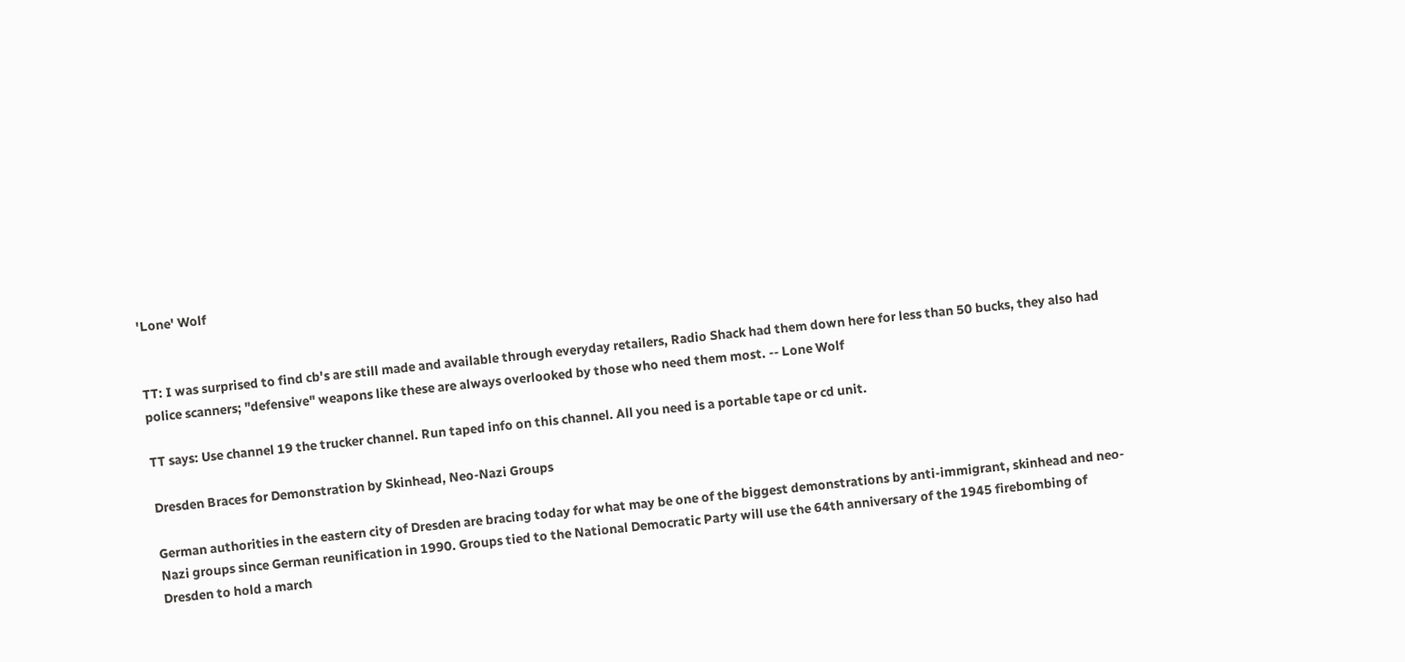'Lone' Wolf


TT: I was surprised to find cb's are still made and available through everyday retailers, Radio Shack had them down here for less than 50 bucks, they also had police scanners; "defensive" weapons like these are always overlooked by those who need them most. -- Lone Wolf

TT says: Use channel 19 the trucker channel. Run taped info on this channel. All you need is a portable tape or cd unit.

Dresden Braces for Demonstration by Skinhead, Neo-Nazi Groups

German authorities in the eastern city of Dresden are bracing today for what may be one of the biggest demonstrations by anti-immigrant, skinhead and neo-Nazi groups since German reunification in 1990. Groups tied to the National Democratic Party will use the 64th anniversary of the 1945 firebombing of Dresden to hold a march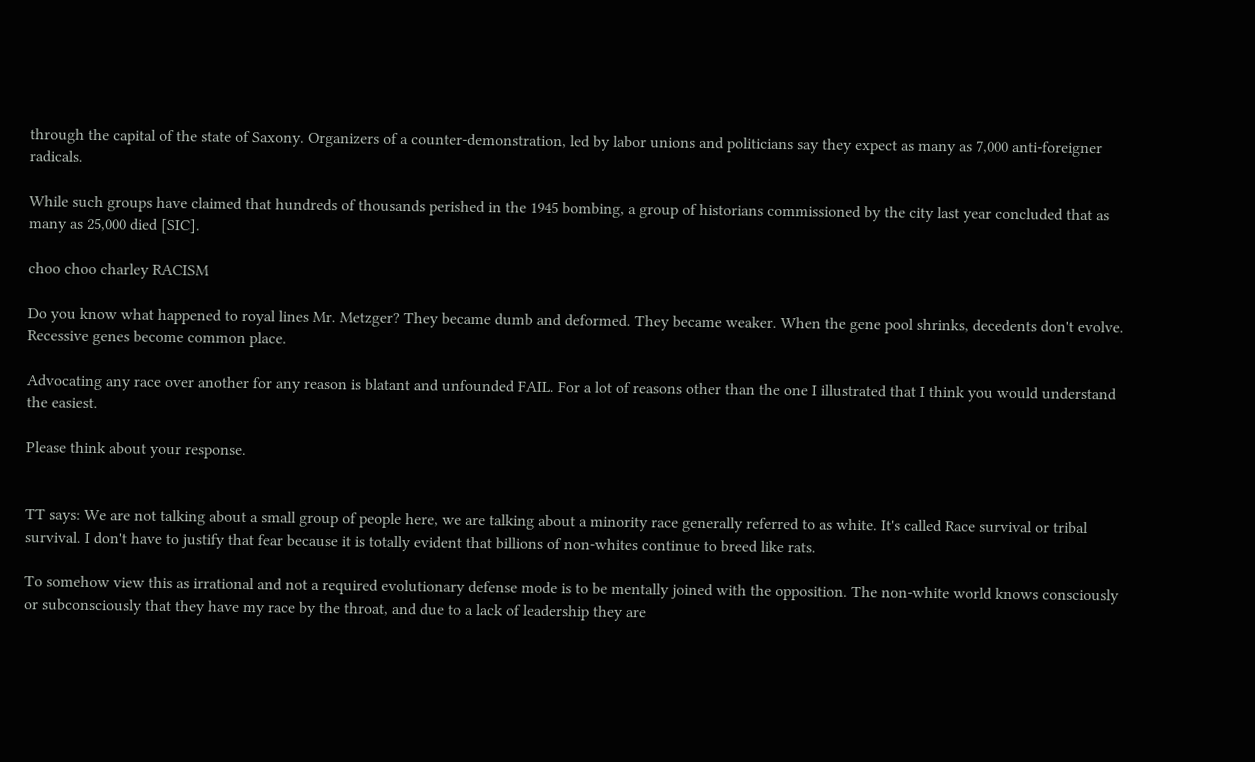through the capital of the state of Saxony. Organizers of a counter-demonstration, led by labor unions and politicians say they expect as many as 7,000 anti-foreigner radicals.

While such groups have claimed that hundreds of thousands perished in the 1945 bombing, a group of historians commissioned by the city last year concluded that as many as 25,000 died [SIC].

choo choo charley RACISM

Do you know what happened to royal lines Mr. Metzger? They became dumb and deformed. They became weaker. When the gene pool shrinks, decedents don't evolve. Recessive genes become common place.

Advocating any race over another for any reason is blatant and unfounded FAIL. For a lot of reasons other than the one I illustrated that I think you would understand the easiest.

Please think about your response.


TT says: We are not talking about a small group of people here, we are talking about a minority race generally referred to as white. It's called Race survival or tribal survival. I don't have to justify that fear because it is totally evident that billions of non-whites continue to breed like rats.

To somehow view this as irrational and not a required evolutionary defense mode is to be mentally joined with the opposition. The non-white world knows consciously or subconsciously that they have my race by the throat, and due to a lack of leadership they are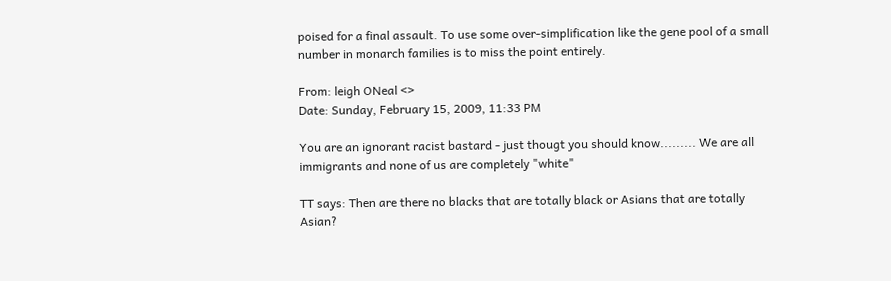poised for a final assault. To use some over-simplification like the gene pool of a small number in monarch families is to miss the point entirely.

From: leigh ONeal <>
Date: Sunday, February 15, 2009, 11:33 PM

You are an ignorant racist bastard - just thougt you should know......... We are all immigrants and none of us are completely "white"

TT says: Then are there no blacks that are totally black or Asians that are totally Asian?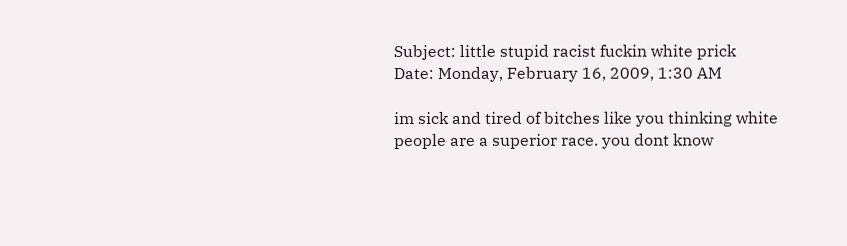Subject: little stupid racist fuckin white prick
Date: Monday, February 16, 2009, 1:30 AM

im sick and tired of bitches like you thinking white people are a superior race. you dont know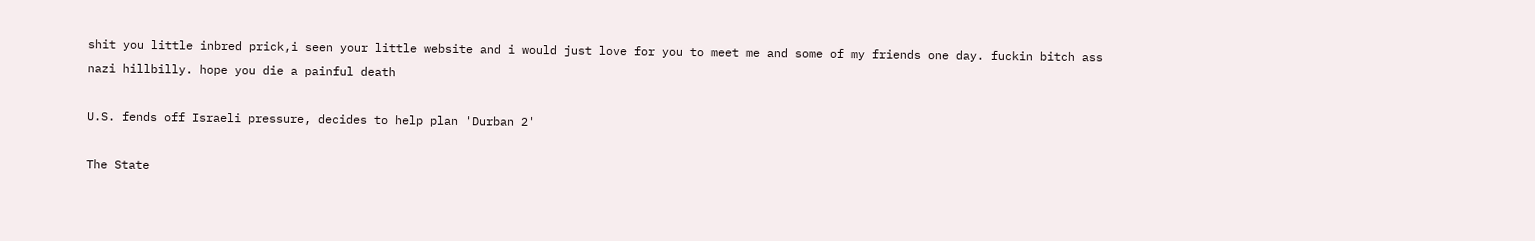shit you little inbred prick,i seen your little website and i would just love for you to meet me and some of my friends one day. fuckin bitch ass nazi hillbilly. hope you die a painful death

U.S. fends off Israeli pressure, decides to help plan 'Durban 2'

The State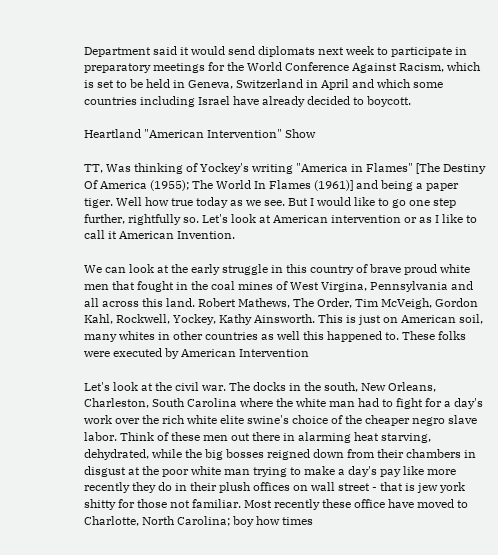Department said it would send diplomats next week to participate in preparatory meetings for the World Conference Against Racism, which is set to be held in Geneva, Switzerland in April and which some countries including Israel have already decided to boycott.

Heartland "American Intervention" Show

TT, Was thinking of Yockey's writing "America in Flames" [The Destiny Of America (1955); The World In Flames (1961)] and being a paper tiger. Well how true today as we see. But I would like to go one step further, rightfully so. Let's look at American intervention or as I like to call it American Invention.

We can look at the early struggle in this country of brave proud white men that fought in the coal mines of West Virgina, Pennsylvania and all across this land. Robert Mathews, The Order, Tim McVeigh, Gordon Kahl, Rockwell, Yockey, Kathy Ainsworth. This is just on American soil, many whites in other countries as well this happened to. These folks were executed by American Intervention

Let's look at the civil war. The docks in the south, New Orleans, Charleston, South Carolina where the white man had to fight for a day's work over the rich white elite swine's choice of the cheaper negro slave labor. Think of these men out there in alarming heat starving, dehydrated, while the big bosses reigned down from their chambers in disgust at the poor white man trying to make a day's pay like more recently they do in their plush offices on wall street - that is jew york shitty for those not familiar. Most recently these office have moved to Charlotte, North Carolina; boy how times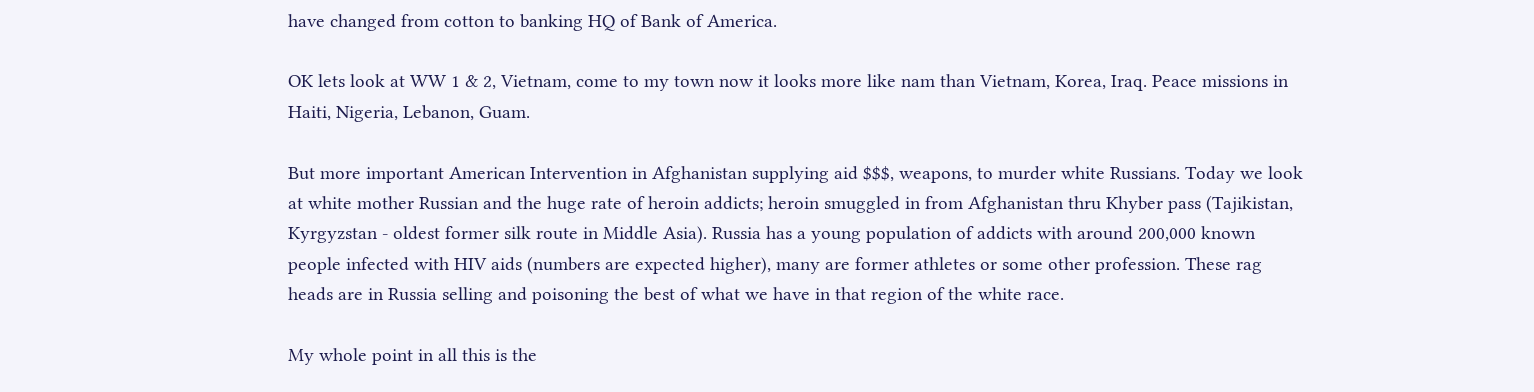have changed from cotton to banking HQ of Bank of America.

OK lets look at WW 1 & 2, Vietnam, come to my town now it looks more like nam than Vietnam, Korea, Iraq. Peace missions in Haiti, Nigeria, Lebanon, Guam.

But more important American Intervention in Afghanistan supplying aid $$$, weapons, to murder white Russians. Today we look at white mother Russian and the huge rate of heroin addicts; heroin smuggled in from Afghanistan thru Khyber pass (Tajikistan, Kyrgyzstan - oldest former silk route in Middle Asia). Russia has a young population of addicts with around 200,000 known people infected with HIV aids (numbers are expected higher), many are former athletes or some other profession. These rag heads are in Russia selling and poisoning the best of what we have in that region of the white race.

My whole point in all this is the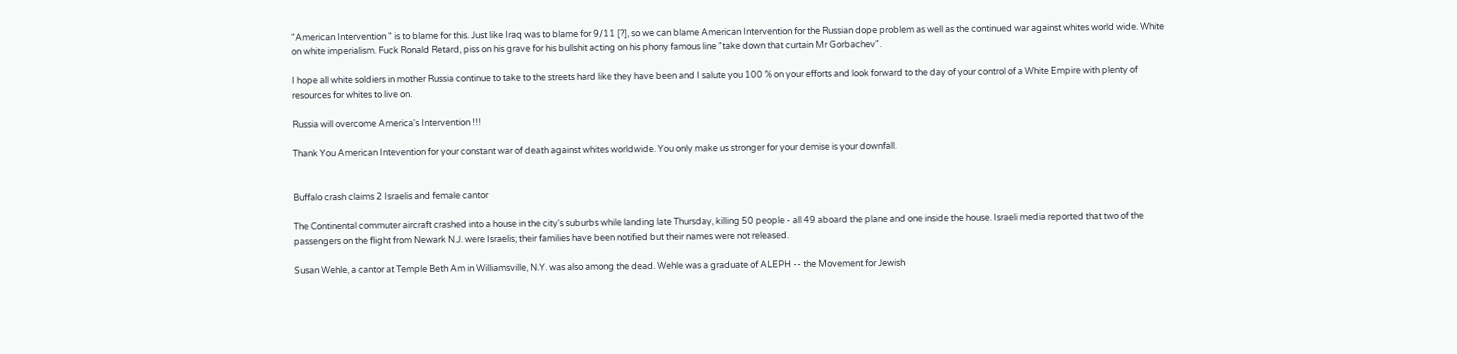"American Intervention " is to blame for this. Just like Iraq was to blame for 9/11 [?], so we can blame American Intervention for the Russian dope problem as well as the continued war against whites world wide. White on white imperialism. Fuck Ronald Retard, piss on his grave for his bullshit acting on his phony famous line "take down that curtain Mr Gorbachev".

I hope all white soldiers in mother Russia continue to take to the streets hard like they have been and I salute you 100 % on your efforts and look forward to the day of your control of a White Empire with plenty of resources for whites to live on.

Russia will overcome America's Intervention !!!

Thank You American Intevention for your constant war of death against whites worldwide. You only make us stronger for your demise is your downfall.


Buffalo crash claims 2 Israelis and female cantor

The Continental commuter aircraft crashed into a house in the city's suburbs while landing late Thursday, killing 50 people - all 49 aboard the plane and one inside the house. Israeli media reported that two of the passengers on the flight from Newark N.J. were Israelis; their families have been notified but their names were not released.

Susan Wehle, a cantor at Temple Beth Am in Williamsville, N.Y. was also among the dead. Wehle was a graduate of ALEPH -- the Movement for Jewish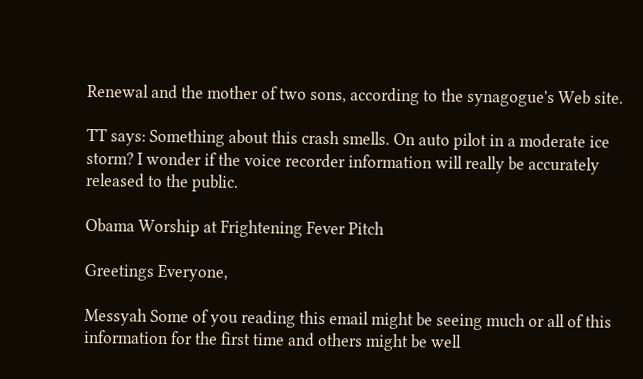Renewal and the mother of two sons, according to the synagogue's Web site.

TT says: Something about this crash smells. On auto pilot in a moderate ice storm? I wonder if the voice recorder information will really be accurately released to the public.

Obama Worship at Frightening Fever Pitch

Greetings Everyone,

Messyah Some of you reading this email might be seeing much or all of this information for the first time and others might be well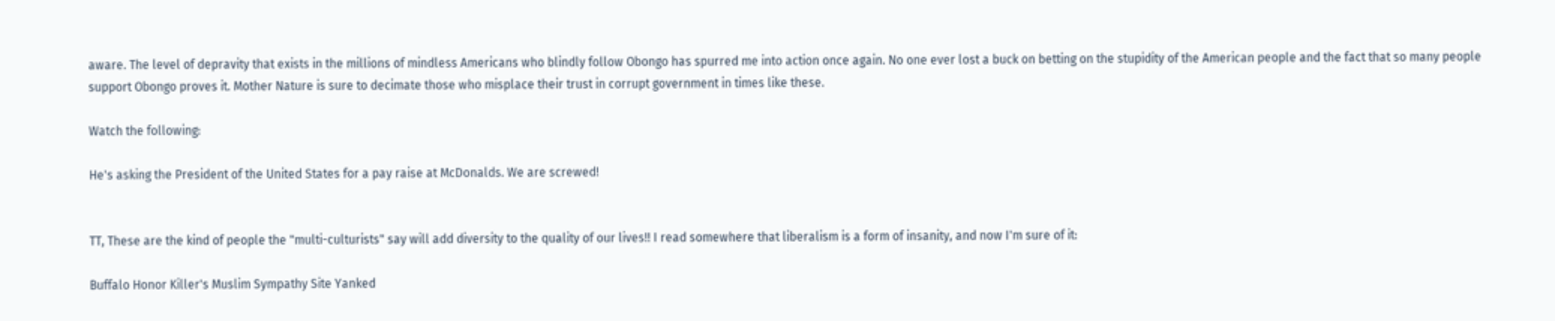aware. The level of depravity that exists in the millions of mindless Americans who blindly follow Obongo has spurred me into action once again. No one ever lost a buck on betting on the stupidity of the American people and the fact that so many people support Obongo proves it. Mother Nature is sure to decimate those who misplace their trust in corrupt government in times like these.

Watch the following:

He's asking the President of the United States for a pay raise at McDonalds. We are screwed!


TT, These are the kind of people the "multi-culturists" say will add diversity to the quality of our lives!! I read somewhere that liberalism is a form of insanity, and now I'm sure of it:

Buffalo Honor Killer's Muslim Sympathy Site Yanked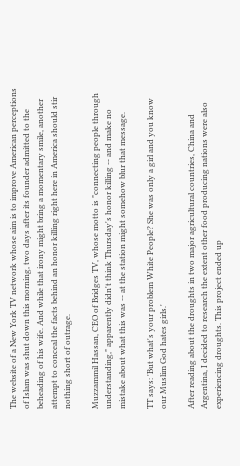The website of a New York TV network whose aim is to improve American perceptions of Islam was shut down this morning, two days after its founder admitted to the beheading of his wife. And while that irony might bring a momentary smile, another attempt to conceal the facts behind an honor killing right here in America should stir nothing short of outrage.

Muzzammil Hassan, CEO of Bridges TV, whose motto is "connecting people through understanding," apparently didn't think Thursday's honor killing -- and make no mistake about what this was -- at the station might somehow blur that message.

TT says: 'But what's your problem White People? She was only a girl and you know our Muslim God hates girls.'

After reading about the droughts in two major agricultural countries, China and Argentina, I decided to research the extent other food producing nations were also experiencing droughts. This project ended up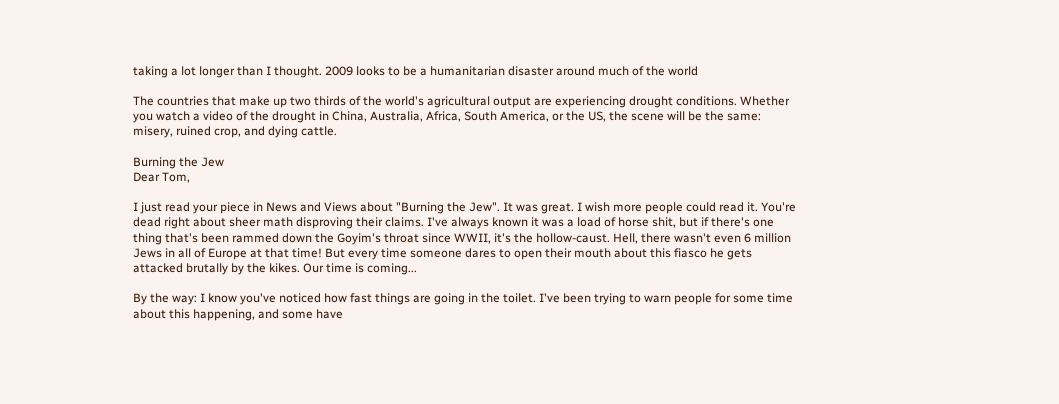taking a lot longer than I thought. 2009 looks to be a humanitarian disaster around much of the world

The countries that make up two thirds of the world's agricultural output are experiencing drought conditions. Whether you watch a video of the drought in China, Australia, Africa, South America, or the US, the scene will be the same: misery, ruined crop, and dying cattle.

Burning the Jew
Dear Tom,

I just read your piece in News and Views about "Burning the Jew". It was great. I wish more people could read it. You're dead right about sheer math disproving their claims. I've always known it was a load of horse shit, but if there's one thing that's been rammed down the Goyim's throat since WWII, it's the hollow-caust. Hell, there wasn't even 6 million Jews in all of Europe at that time! But every time someone dares to open their mouth about this fiasco he gets attacked brutally by the kikes. Our time is coming...

By the way: I know you've noticed how fast things are going in the toilet. I've been trying to warn people for some time about this happening, and some have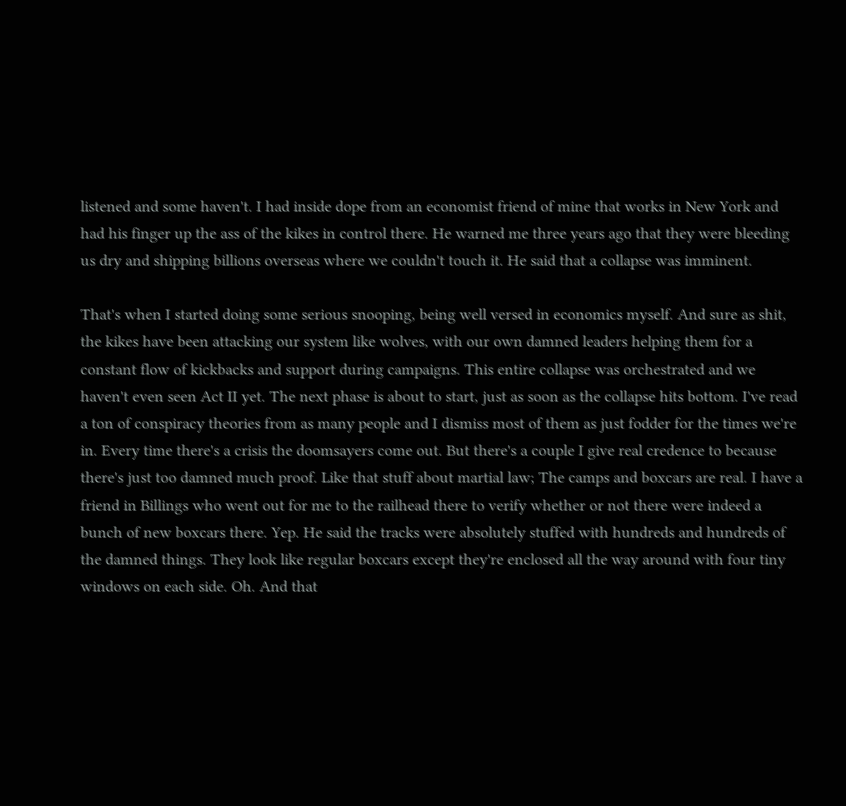listened and some haven't. I had inside dope from an economist friend of mine that works in New York and had his finger up the ass of the kikes in control there. He warned me three years ago that they were bleeding us dry and shipping billions overseas where we couldn't touch it. He said that a collapse was imminent.

That's when I started doing some serious snooping, being well versed in economics myself. And sure as shit, the kikes have been attacking our system like wolves, with our own damned leaders helping them for a constant flow of kickbacks and support during campaigns. This entire collapse was orchestrated and we haven't even seen Act II yet. The next phase is about to start, just as soon as the collapse hits bottom. I've read a ton of conspiracy theories from as many people and I dismiss most of them as just fodder for the times we're in. Every time there's a crisis the doomsayers come out. But there's a couple I give real credence to because there's just too damned much proof. Like that stuff about martial law; The camps and boxcars are real. I have a friend in Billings who went out for me to the railhead there to verify whether or not there were indeed a bunch of new boxcars there. Yep. He said the tracks were absolutely stuffed with hundreds and hundreds of the damned things. They look like regular boxcars except they're enclosed all the way around with four tiny windows on each side. Oh. And that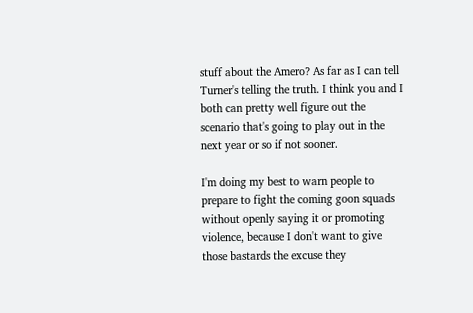stuff about the Amero? As far as I can tell Turner's telling the truth. I think you and I both can pretty well figure out the scenario that's going to play out in the next year or so if not sooner.

I'm doing my best to warn people to prepare to fight the coming goon squads without openly saying it or promoting violence, because I don't want to give those bastards the excuse they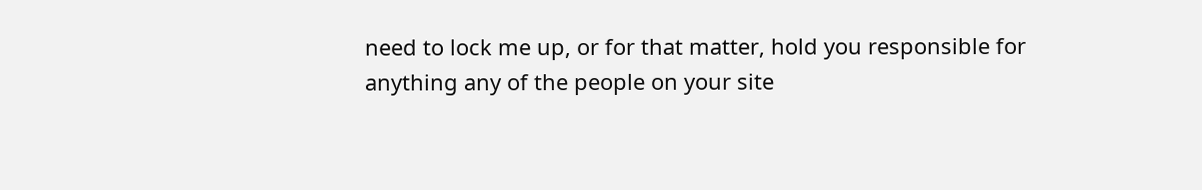need to lock me up, or for that matter, hold you responsible for anything any of the people on your site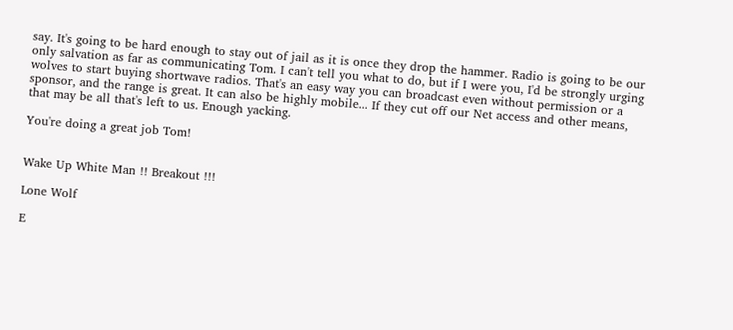say. It's going to be hard enough to stay out of jail as it is once they drop the hammer. Radio is going to be our only salvation as far as communicating Tom. I can't tell you what to do, but if I were you, I'd be strongly urging wolves to start buying shortwave radios. That's an easy way you can broadcast even without permission or a sponsor, and the range is great. It can also be highly mobile... If they cut off our Net access and other means, that may be all that's left to us. Enough yacking.

You're doing a great job Tom!


Wake Up White Man !! Breakout !!!

Lone Wolf

E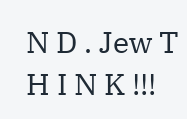N D . Jew T H I N K !!!